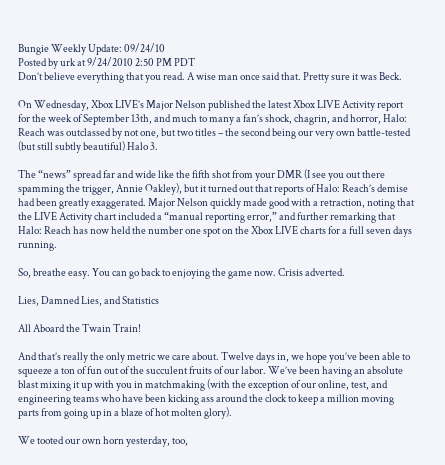Bungie Weekly Update: 09/24/10
Posted by urk at 9/24/2010 2:50 PM PDT
Don’t believe everything that you read. A wise man once said that. Pretty sure it was Beck.

On Wednesday, Xbox LIVE’s Major Nelson published the latest Xbox LIVE Activity report for the week of September 13th, and much to many a fan’s shock, chagrin, and horror, Halo: Reach was outclassed by not one, but two titles – the second being our very own battle-tested (but still subtly beautiful) Halo 3.

The “news” spread far and wide like the fifth shot from your DMR (I see you out there spamming the trigger, Annie Oakley), but it turned out that reports of Halo: Reach’s demise had been greatly exaggerated. Major Nelson quickly made good with a retraction, noting that the LIVE Activity chart included a “manual reporting error,” and further remarking that Halo: Reach has now held the number one spot on the Xbox LIVE charts for a full seven days running.

So, breathe easy. You can go back to enjoying the game now. Crisis adverted.

Lies, Damned Lies, and Statistics

All Aboard the Twain Train!

And that’s really the only metric we care about. Twelve days in, we hope you’ve been able to squeeze a ton of fun out of the succulent fruits of our labor. We’ve been having an absolute blast mixing it up with you in matchmaking (with the exception of our online, test, and engineering teams who have been kicking ass around the clock to keep a million moving parts from going up in a blaze of hot molten glory).

We tooted our own horn yesterday, too,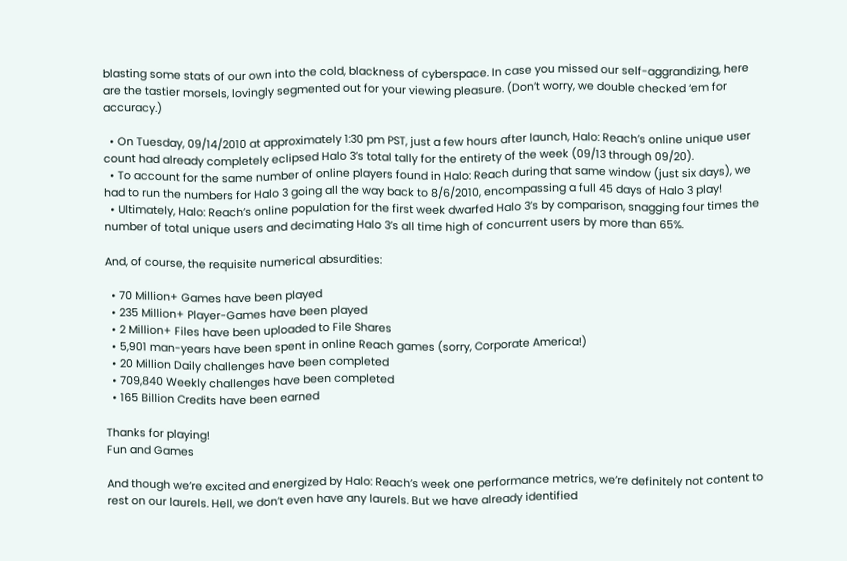blasting some stats of our own into the cold, blackness of cyberspace. In case you missed our self-aggrandizing, here are the tastier morsels, lovingly segmented out for your viewing pleasure. (Don’t worry, we double checked ‘em for accuracy.)

  • On Tuesday, 09/14/2010 at approximately 1:30 pm PST, just a few hours after launch, Halo: Reach’s online unique user count had already completely eclipsed Halo 3’s total tally for the entirety of the week (09/13 through 09/20).
  • To account for the same number of online players found in Halo: Reach during that same window (just six days), we had to run the numbers for Halo 3 going all the way back to 8/6/2010, encompassing a full 45 days of Halo 3 play!
  • Ultimately, Halo: Reach’s online population for the first week dwarfed Halo 3’s by comparison, snagging four times the number of total unique users and decimating Halo 3’s all time high of concurrent users by more than 65%.

And, of course, the requisite numerical absurdities:

  • 70 Million+ Games have been played
  • 235 Million+ Player-Games have been played
  • 2 Million+ Files have been uploaded to File Shares
  • 5,901 man-years have been spent in online Reach games (sorry, Corporate America!)
  • 20 Million Daily challenges have been completed
  • 709,840 Weekly challenges have been completed
  • 165 Billion Credits have been earned

Thanks for playing!
Fun and Games

And though we’re excited and energized by Halo: Reach’s week one performance metrics, we’re definitely not content to rest on our laurels. Hell, we don’t even have any laurels. But we have already identified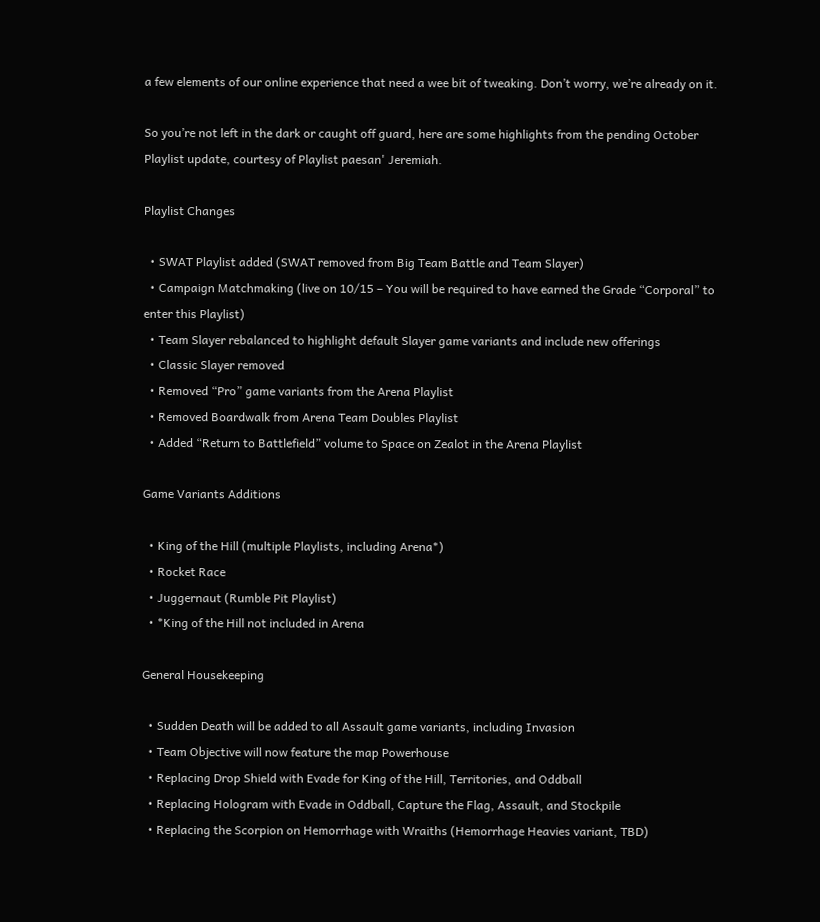a few elements of our online experience that need a wee bit of tweaking. Don’t worry, we’re already on it.

So you’re not left in the dark or caught off guard, here are some highlights from the pending October Playlist update, courtesy of Playlist paesan' Jeremiah.

Playlist Changes

  • SWAT Playlist added (SWAT removed from Big Team Battle and Team Slayer)
  • Campaign Matchmaking (live on 10/15 – You will be required to have earned the Grade “Corporal” to enter this Playlist)
  • Team Slayer rebalanced to highlight default Slayer game variants and include new offerings
  • Classic Slayer removed
  • Removed “Pro” game variants from the Arena Playlist
  • Removed Boardwalk from Arena Team Doubles Playlist
  • Added “Return to Battlefield” volume to Space on Zealot in the Arena Playlist

Game Variants Additions

  • King of the Hill (multiple Playlists, including Arena*)
  • Rocket Race
  • Juggernaut (Rumble Pit Playlist)
  • *King of the Hill not included in Arena

General Housekeeping

  • Sudden Death will be added to all Assault game variants, including Invasion
  • Team Objective will now feature the map Powerhouse
  • Replacing Drop Shield with Evade for King of the Hill, Territories, and Oddball
  • Replacing Hologram with Evade in Oddball, Capture the Flag, Assault, and Stockpile
  • Replacing the Scorpion on Hemorrhage with Wraiths (Hemorrhage Heavies variant, TBD)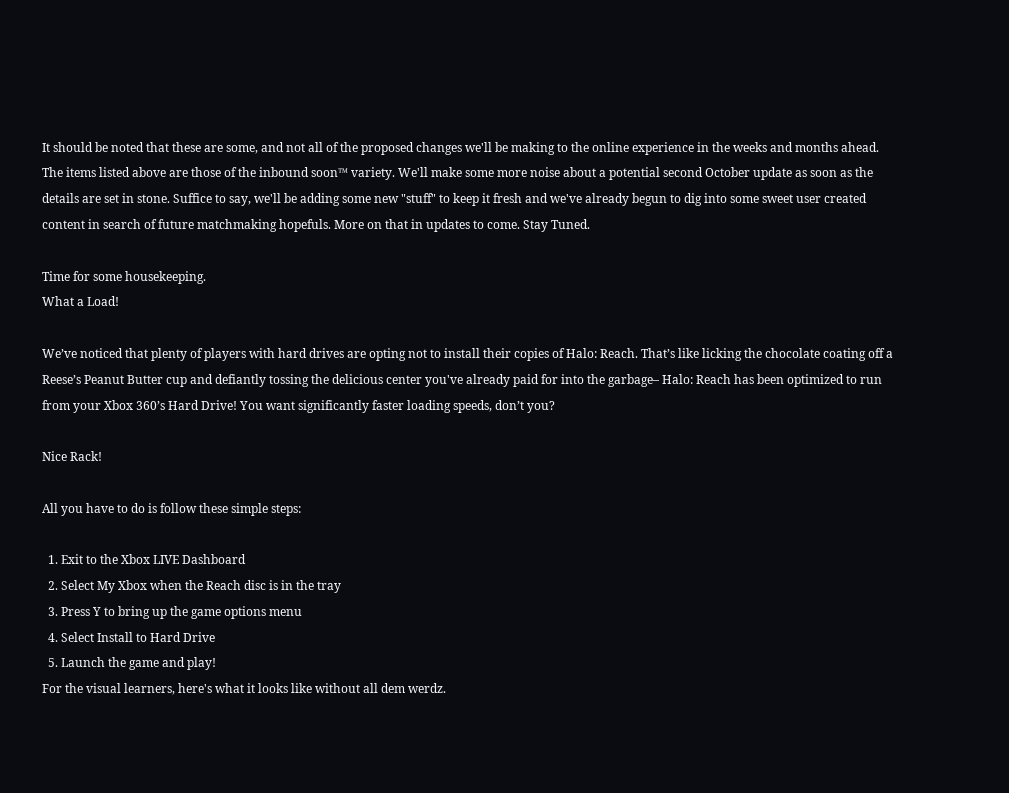It should be noted that these are some, and not all of the proposed changes we'll be making to the online experience in the weeks and months ahead. The items listed above are those of the inbound soon™ variety. We'll make some more noise about a potential second October update as soon as the details are set in stone. Suffice to say, we'll be adding some new "stuff" to keep it fresh and we've already begun to dig into some sweet user created content in search of future matchmaking hopefuls. More on that in updates to come. Stay Tuned.

Time for some housekeeping.
What a Load!

We’ve noticed that plenty of players with hard drives are opting not to install their copies of Halo: Reach. That’s like licking the chocolate coating off a Reese’s Peanut Butter cup and defiantly tossing the delicious center you've already paid for into the garbage– Halo: Reach has been optimized to run from your Xbox 360’s Hard Drive! You want significantly faster loading speeds, don’t you?

Nice Rack!

All you have to do is follow these simple steps:

  1. Exit to the Xbox LIVE Dashboard
  2. Select My Xbox when the Reach disc is in the tray
  3. Press Y to bring up the game options menu
  4. Select Install to Hard Drive
  5. Launch the game and play!
For the visual learners, here's what it looks like without all dem werdz.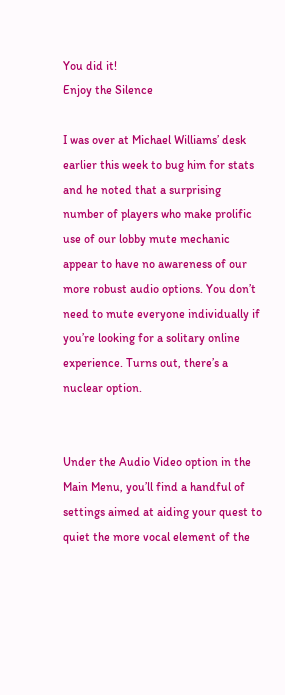You did it!
Enjoy the Silence

I was over at Michael Williams’ desk earlier this week to bug him for stats and he noted that a surprising number of players who make prolific use of our lobby mute mechanic appear to have no awareness of our more robust audio options. You don’t need to mute everyone individually if you’re looking for a solitary online experience. Turns out, there’s a nuclear option.


Under the Audio Video option in the Main Menu, you’ll find a handful of settings aimed at aiding your quest to quiet the more vocal element of the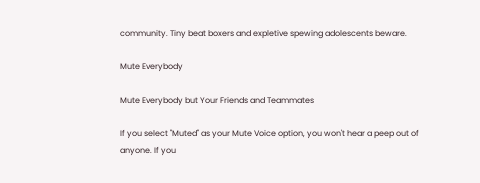community. Tiny beat boxers and expletive spewing adolescents beware.

Mute Everybody

Mute Everybody but Your Friends and Teammates

If you select "Muted" as your Mute Voice option, you won't hear a peep out of anyone. If you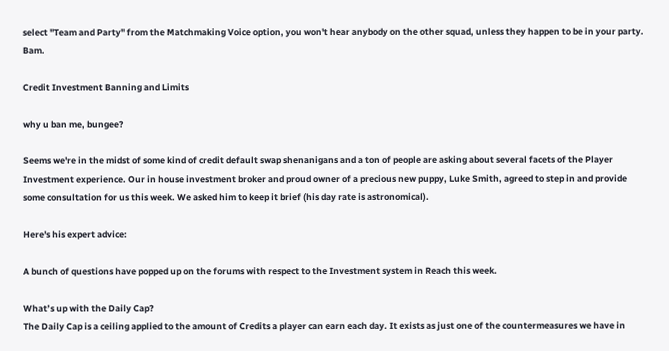select "Team and Party" from the Matchmaking Voice option, you won't hear anybody on the other squad, unless they happen to be in your party. Bam.

Credit Investment Banning and Limits

why u ban me, bungee?

Seems we're in the midst of some kind of credit default swap shenanigans and a ton of people are asking about several facets of the Player Investment experience. Our in house investment broker and proud owner of a precious new puppy, Luke Smith, agreed to step in and provide some consultation for us this week. We asked him to keep it brief (his day rate is astronomical).

Here's his expert advice:

A bunch of questions have popped up on the forums with respect to the Investment system in Reach this week.

What’s up with the Daily Cap?
The Daily Cap is a ceiling applied to the amount of Credits a player can earn each day. It exists as just one of the countermeasures we have in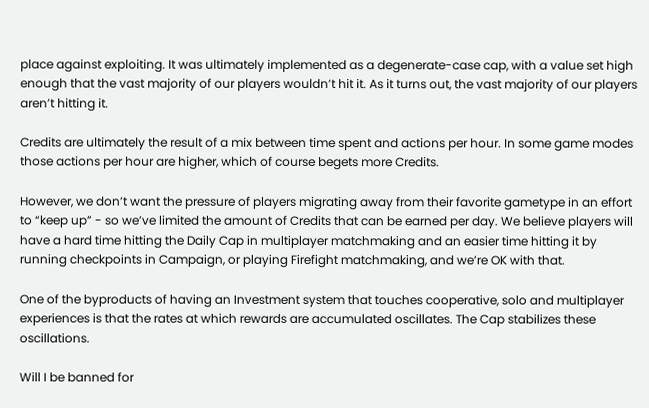place against exploiting. It was ultimately implemented as a degenerate-case cap, with a value set high enough that the vast majority of our players wouldn’t hit it. As it turns out, the vast majority of our players aren’t hitting it.

Credits are ultimately the result of a mix between time spent and actions per hour. In some game modes those actions per hour are higher, which of course begets more Credits.

However, we don’t want the pressure of players migrating away from their favorite gametype in an effort to “keep up” - so we’ve limited the amount of Credits that can be earned per day. We believe players will have a hard time hitting the Daily Cap in multiplayer matchmaking and an easier time hitting it by running checkpoints in Campaign, or playing Firefight matchmaking, and we’re OK with that.

One of the byproducts of having an Investment system that touches cooperative, solo and multiplayer experiences is that the rates at which rewards are accumulated oscillates. The Cap stabilizes these oscillations.

Will I be banned for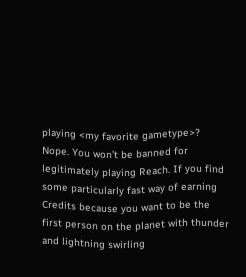playing <my favorite gametype>?
Nope. You won’t be banned for legitimately playing Reach. If you find some particularly fast way of earning Credits because you want to be the first person on the planet with thunder and lightning swirling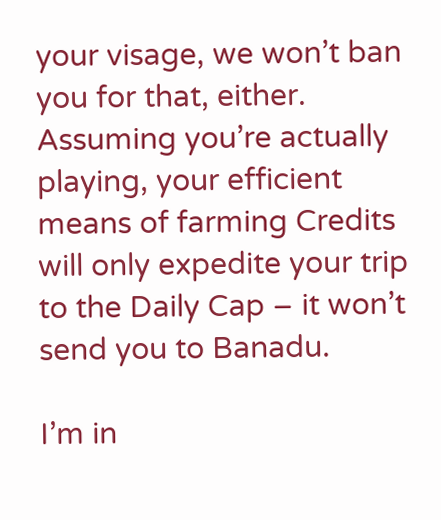your visage, we won’t ban you for that, either. Assuming you’re actually playing, your efficient means of farming Credits will only expedite your trip to the Daily Cap – it won’t send you to Banadu.

I’m in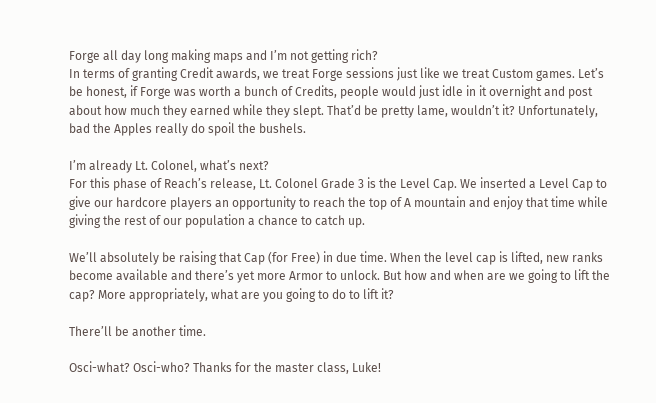Forge all day long making maps and I’m not getting rich?
In terms of granting Credit awards, we treat Forge sessions just like we treat Custom games. Let’s be honest, if Forge was worth a bunch of Credits, people would just idle in it overnight and post about how much they earned while they slept. That’d be pretty lame, wouldn’t it? Unfortunately, bad the Apples really do spoil the bushels.

I’m already Lt. Colonel, what’s next?
For this phase of Reach’s release, Lt. Colonel Grade 3 is the Level Cap. We inserted a Level Cap to give our hardcore players an opportunity to reach the top of A mountain and enjoy that time while giving the rest of our population a chance to catch up.

We’ll absolutely be raising that Cap (for Free) in due time. When the level cap is lifted, new ranks become available and there’s yet more Armor to unlock. But how and when are we going to lift the cap? More appropriately, what are you going to do to lift it?

There’ll be another time.

Osci-what? Osci-who? Thanks for the master class, Luke!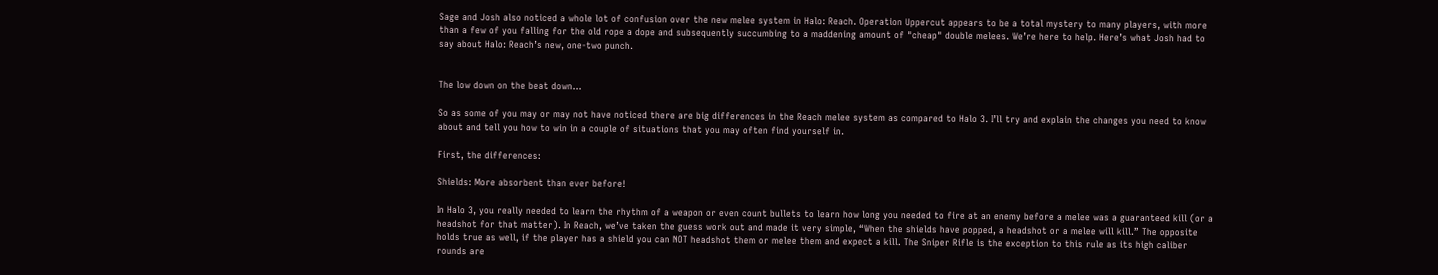Sage and Josh also noticed a whole lot of confusion over the new melee system in Halo: Reach. Operation Uppercut appears to be a total mystery to many players, with more than a few of you falling for the old rope a dope and subsequently succumbing to a maddening amount of "cheap" double melees. We’re here to help. Here’s what Josh had to say about Halo: Reach’s new, one-two punch.


The low down on the beat down…

So as some of you may or may not have noticed there are big differences in the Reach melee system as compared to Halo 3. I’ll try and explain the changes you need to know about and tell you how to win in a couple of situations that you may often find yourself in.

First, the differences:

Shields: More absorbent than ever before!

In Halo 3, you really needed to learn the rhythm of a weapon or even count bullets to learn how long you needed to fire at an enemy before a melee was a guaranteed kill (or a headshot for that matter). In Reach, we’ve taken the guess work out and made it very simple, “When the shields have popped, a headshot or a melee will kill.” The opposite holds true as well, if the player has a shield you can NOT headshot them or melee them and expect a kill. The Sniper Rifle is the exception to this rule as its high caliber rounds are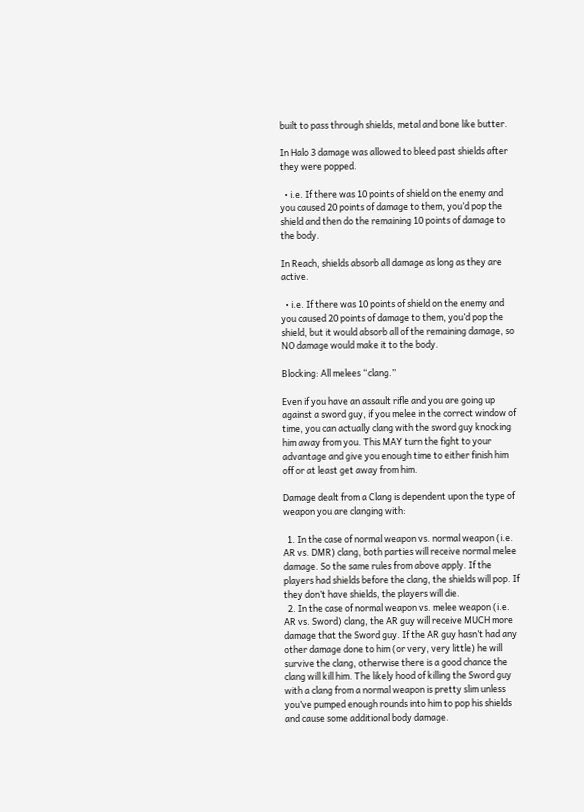built to pass through shields, metal and bone like butter.

In Halo 3 damage was allowed to bleed past shields after they were popped.

  • i.e. If there was 10 points of shield on the enemy and you caused 20 points of damage to them, you’d pop the shield and then do the remaining 10 points of damage to the body.

In Reach, shields absorb all damage as long as they are active.

  • i.e. If there was 10 points of shield on the enemy and you caused 20 points of damage to them, you’d pop the shield, but it would absorb all of the remaining damage, so NO damage would make it to the body.

Blocking: All melees “clang.”

Even if you have an assault rifle and you are going up against a sword guy, if you melee in the correct window of time, you can actually clang with the sword guy knocking him away from you. This MAY turn the fight to your advantage and give you enough time to either finish him off or at least get away from him.

Damage dealt from a Clang is dependent upon the type of weapon you are clanging with:

  1. In the case of normal weapon vs. normal weapon (i.e. AR vs. DMR) clang, both parties will receive normal melee damage. So the same rules from above apply. If the players had shields before the clang, the shields will pop. If they don’t have shields, the players will die.
  2. In the case of normal weapon vs. melee weapon (i.e. AR vs. Sword) clang, the AR guy will receive MUCH more damage that the Sword guy. If the AR guy hasn’t had any other damage done to him (or very, very little) he will survive the clang, otherwise there is a good chance the clang will kill him. The likely hood of killing the Sword guy with a clang from a normal weapon is pretty slim unless you’ve pumped enough rounds into him to pop his shields and cause some additional body damage.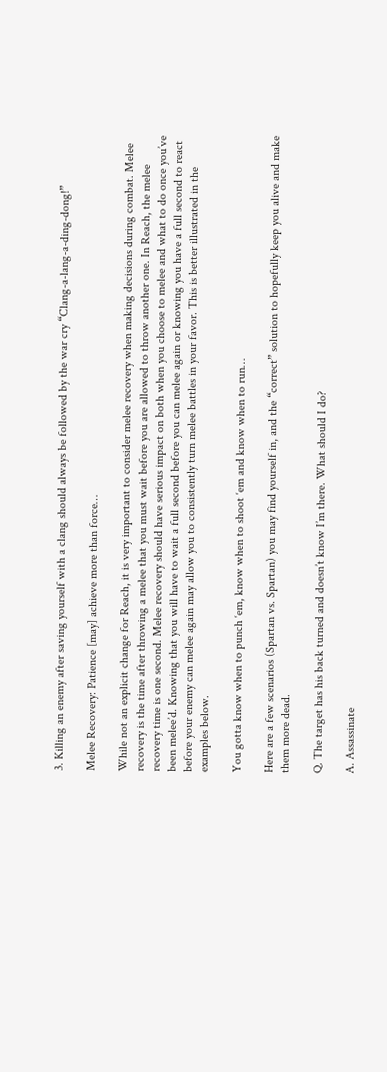3. Killing an enemy after saving yourself with a clang should always be followed by the war cry “Clang-a-lang-a-ding-dong!”

Melee Recovery: Patience [may] achieve more than force…

While not an explicit change for Reach, it is very important to consider melee recovery when making decisions during combat. Melee recovery is the time after throwing a melee that you must wait before you are allowed to throw another one. In Reach, the melee recovery time is one second. Melee recovery should have serious impact on both when you choose to melee and what to do once you’ve been melee’d. Knowing that you will have to wait a full second before you can melee again or knowing you have a full second to react before your enemy can melee again may allow you to consistently turn melee battles in your favor. This is better illustrated in the examples below.

You gotta know when to punch ‘em, know when to shoot ‘em and know when to run…

Here are a few scenarios (Spartan vs. Spartan) you may find yourself in, and the “correct” solution to hopefully keep you alive and make them more dead.

Q. The target has his back turned and doesn’t know I’m there. What should I do?

A. Assassinate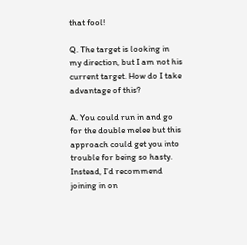that fool!

Q. The target is looking in my direction, but I am not his current target. How do I take advantage of this?

A. You could run in and go for the double melee but this approach could get you into trouble for being so hasty. Instead, I’d recommend joining in on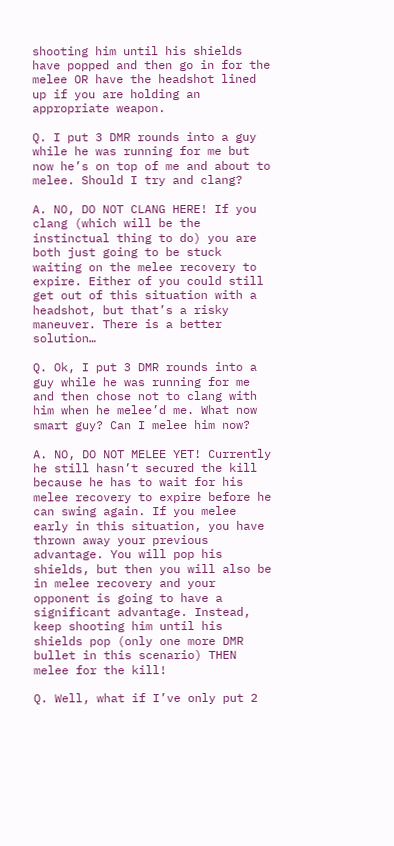shooting him until his shields have popped and then go in for the melee OR have the headshot lined up if you are holding an appropriate weapon.

Q. I put 3 DMR rounds into a guy while he was running for me but now he’s on top of me and about to melee. Should I try and clang?

A. NO, DO NOT CLANG HERE! If you clang (which will be the instinctual thing to do) you are both just going to be stuck waiting on the melee recovery to expire. Either of you could still get out of this situation with a headshot, but that’s a risky maneuver. There is a better solution…

Q. Ok, I put 3 DMR rounds into a guy while he was running for me and then chose not to clang with him when he melee’d me. What now smart guy? Can I melee him now?

A. NO, DO NOT MELEE YET! Currently he still hasn’t secured the kill because he has to wait for his melee recovery to expire before he can swing again. If you melee early in this situation, you have thrown away your previous advantage. You will pop his shields, but then you will also be in melee recovery and your opponent is going to have a significant advantage. Instead, keep shooting him until his shields pop (only one more DMR bullet in this scenario) THEN melee for the kill!

Q. Well, what if I’ve only put 2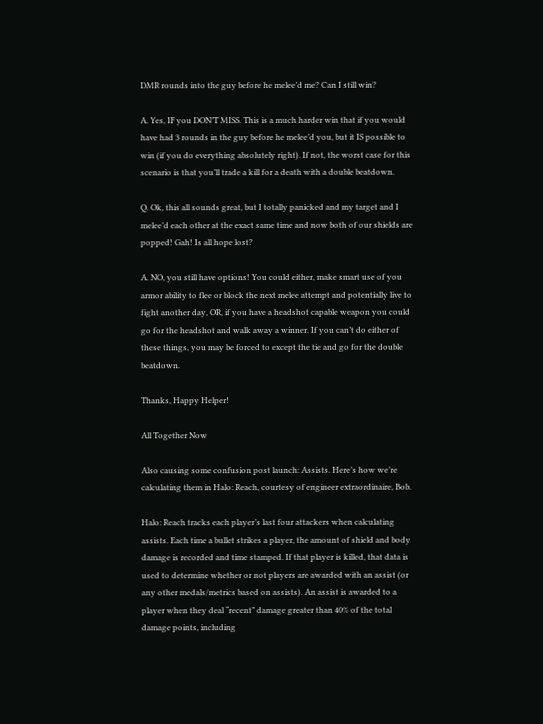DMR rounds into the guy before he melee’d me? Can I still win?

A. Yes, IF you DON’T MISS. This is a much harder win that if you would have had 3 rounds in the guy before he melee’d you, but it IS possible to win (if you do everything absolutely right). If not, the worst case for this scenario is that you’ll trade a kill for a death with a double beatdown.

Q. Ok, this all sounds great, but I totally panicked and my target and I melee’d each other at the exact same time and now both of our shields are popped! Gah! Is all hope lost?

A. NO, you still have options! You could either, make smart use of you armor ability to flee or block the next melee attempt and potentially live to fight another day, OR, if you have a headshot capable weapon you could go for the headshot and walk away a winner. If you can’t do either of these things, you may be forced to except the tie and go for the double beatdown.

Thanks, Happy Helper!

All Together Now

Also causing some confusion post launch: Assists. Here’s how we’re calculating them in Halo: Reach, courtesy of engineer extraordinaire, Bob.

Halo: Reach tracks each player’s last four attackers when calculating assists. Each time a bullet strikes a player, the amount of shield and body damage is recorded and time stamped. If that player is killed, that data is used to determine whether or not players are awarded with an assist (or any other medals/metrics based on assists). An assist is awarded to a player when they deal “recent” damage greater than 40% of the total damage points, including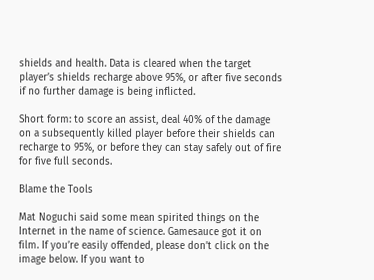shields and health. Data is cleared when the target player’s shields recharge above 95%, or after five seconds if no further damage is being inflicted.

Short form: to score an assist, deal 40% of the damage on a subsequently killed player before their shields can recharge to 95%, or before they can stay safely out of fire for five full seconds.

Blame the Tools

Mat Noguchi said some mean spirited things on the Internet in the name of science. Gamesauce got it on film. If you’re easily offended, please don’t click on the image below. If you want to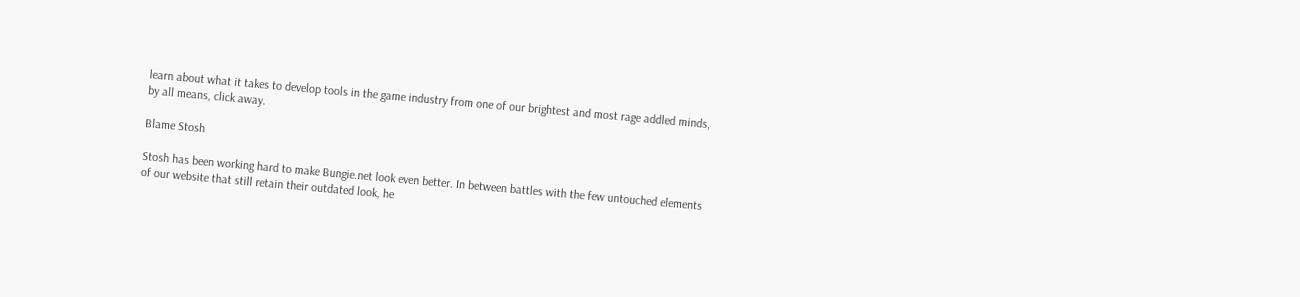learn about what it takes to develop tools in the game industry from one of our brightest and most rage addled minds, by all means, click away.

Blame Stosh

Stosh has been working hard to make Bungie.net look even better. In between battles with the few untouched elements of our website that still retain their outdated look, he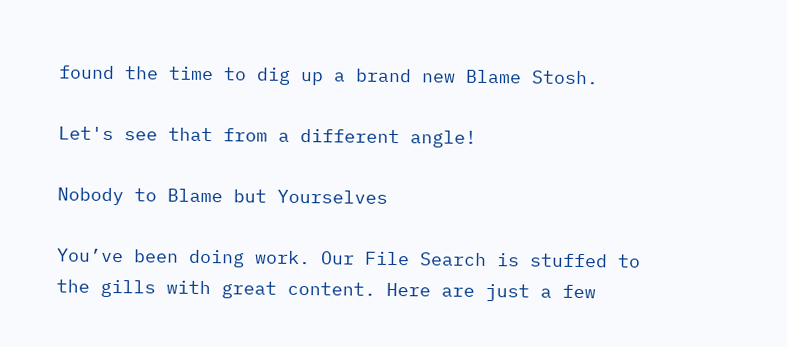found the time to dig up a brand new Blame Stosh.

Let's see that from a different angle!

Nobody to Blame but Yourselves

You’ve been doing work. Our File Search is stuffed to the gills with great content. Here are just a few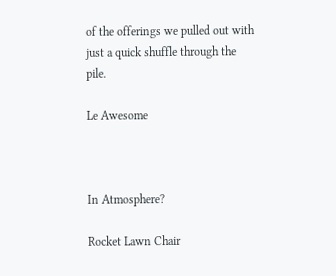of the offerings we pulled out with just a quick shuffle through the pile.

Le Awesome



In Atmosphere?

Rocket Lawn Chair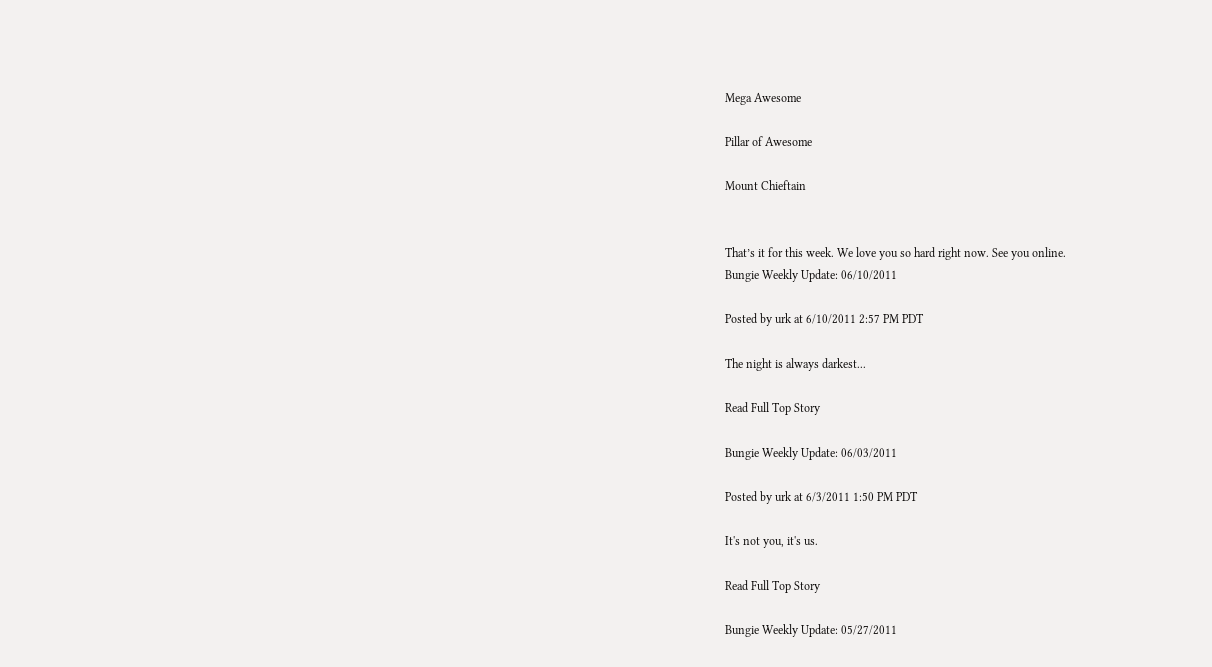Mega Awesome

Pillar of Awesome

Mount Chieftain


That’s it for this week. We love you so hard right now. See you online.
Bungie Weekly Update: 06/10/2011

Posted by urk at 6/10/2011 2:57 PM PDT

The night is always darkest...

Read Full Top Story

Bungie Weekly Update: 06/03/2011

Posted by urk at 6/3/2011 1:50 PM PDT

It's not you, it's us.

Read Full Top Story

Bungie Weekly Update: 05/27/2011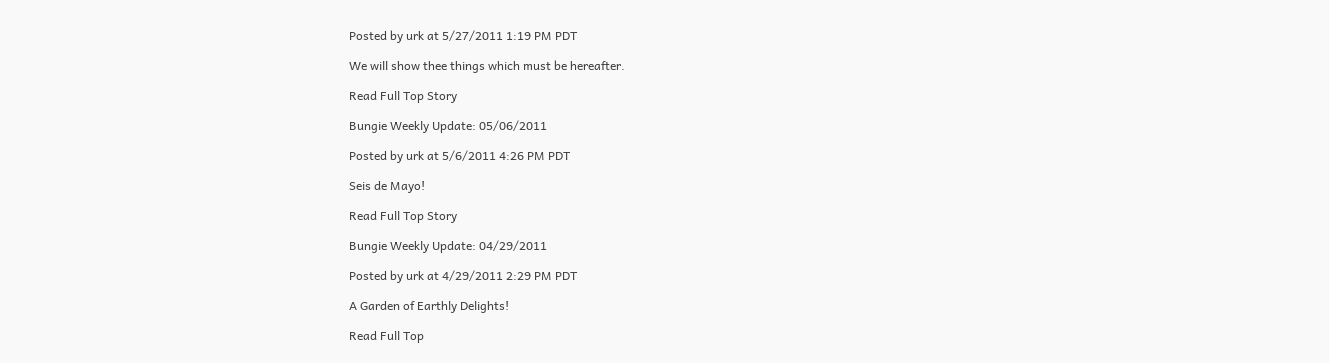Posted by urk at 5/27/2011 1:19 PM PDT

We will show thee things which must be hereafter.

Read Full Top Story

Bungie Weekly Update: 05/06/2011

Posted by urk at 5/6/2011 4:26 PM PDT

Seis de Mayo!

Read Full Top Story

Bungie Weekly Update: 04/29/2011

Posted by urk at 4/29/2011 2:29 PM PDT

A Garden of Earthly Delights!

Read Full Top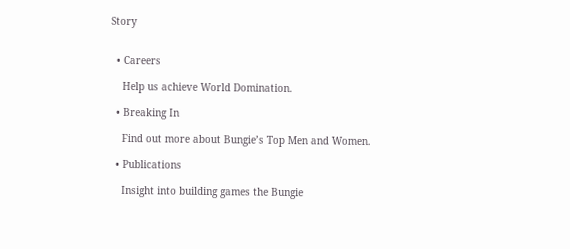Story


  • Careers

    Help us achieve World Domination.

  • Breaking In

    Find out more about Bungie’s Top Men and Women.

  • Publications

    Insight into building games the Bungie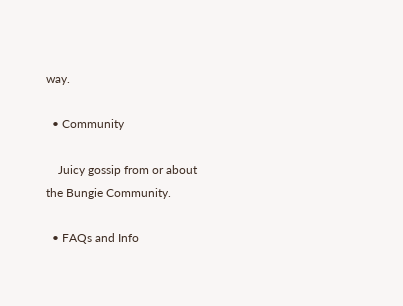way.

  • Community

    Juicy gossip from or about the Bungie Community.

  • FAQs and Info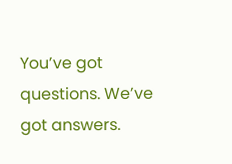You’ve got questions. We’ve got answers.